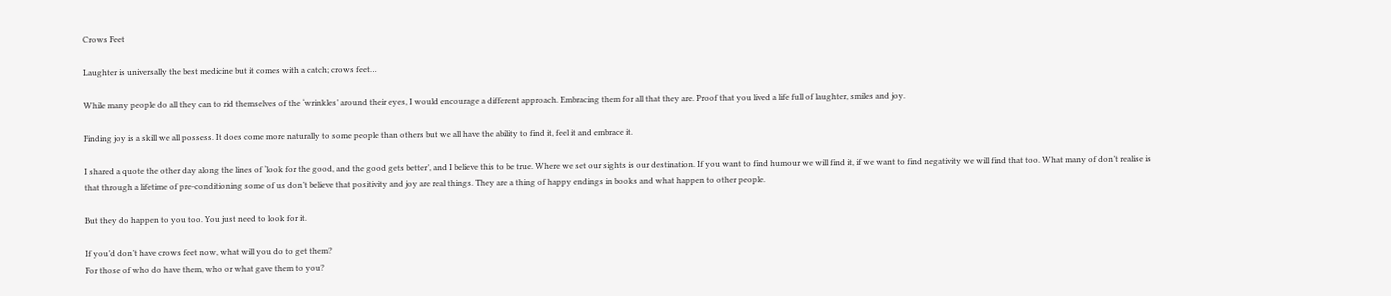Crows Feet

Laughter is universally the best medicine but it comes with a catch; crows feet…

While many people do all they can to rid themselves of the ‘wrinkles’ around their eyes, I would encourage a different approach. Embracing them for all that they are. Proof that you lived a life full of laughter, smiles and joy.

Finding joy is a skill we all possess. It does come more naturally to some people than others but we all have the ability to find it, feel it and embrace it.

I shared a quote the other day along the lines of ‘look for the good, and the good gets better’, and I believe this to be true. Where we set our sights is our destination. If you want to find humour we will find it, if we want to find negativity we will find that too. What many of don’t realise is that through a lifetime of pre-conditioning some of us don’t believe that positivity and joy are real things. They are a thing of happy endings in books and what happen to other people.

But they do happen to you too. You just need to look for it.

If you’d don’t have crows feet now, what will you do to get them?
For those of who do have them, who or what gave them to you?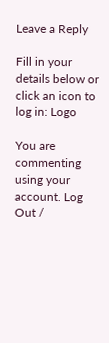Leave a Reply

Fill in your details below or click an icon to log in: Logo

You are commenting using your account. Log Out /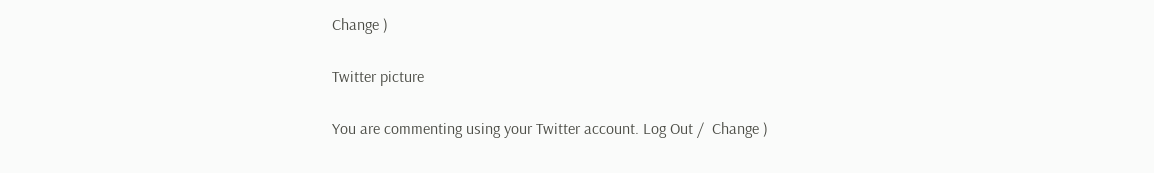Change )

Twitter picture

You are commenting using your Twitter account. Log Out /  Change )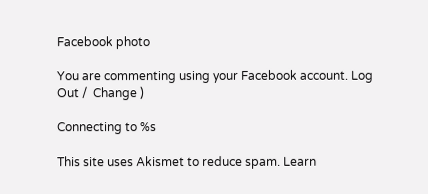Facebook photo

You are commenting using your Facebook account. Log Out /  Change )

Connecting to %s

This site uses Akismet to reduce spam. Learn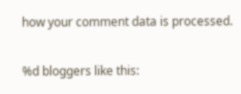how your comment data is processed.

%d bloggers like this: